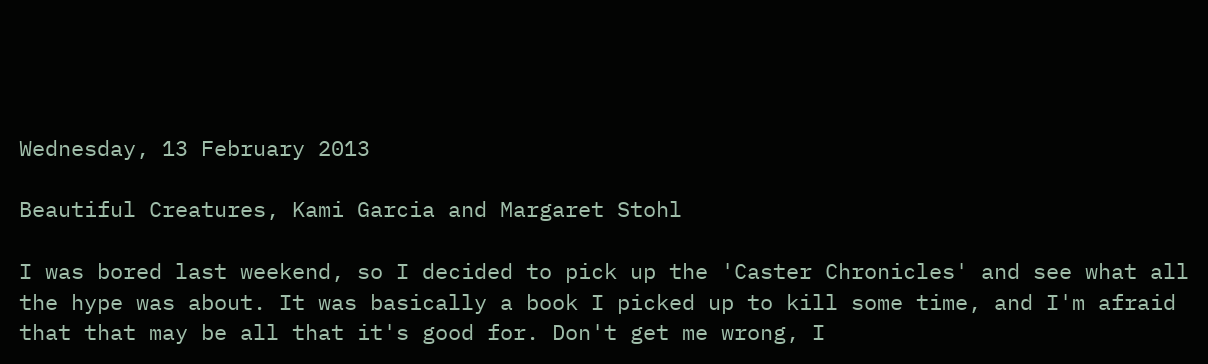Wednesday, 13 February 2013

Beautiful Creatures, Kami Garcia and Margaret Stohl

I was bored last weekend, so I decided to pick up the 'Caster Chronicles' and see what all the hype was about. It was basically a book I picked up to kill some time, and I'm afraid that that may be all that it's good for. Don't get me wrong, I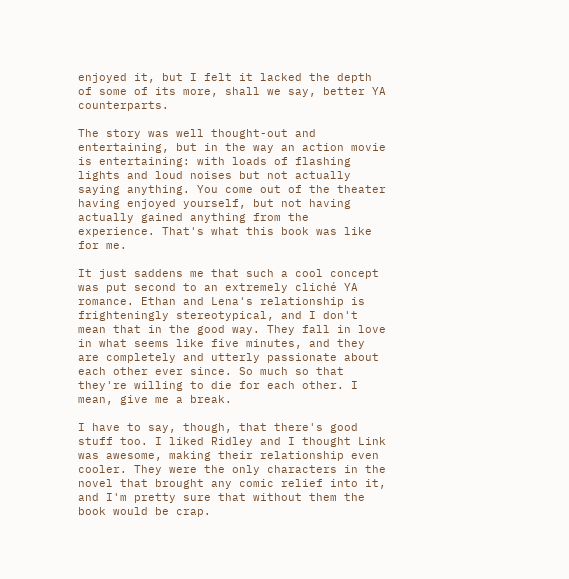enjoyed it, but I felt it lacked the depth of some of its more, shall we say, better YA counterparts.

The story was well thought-out and entertaining, but in the way an action movie is entertaining: with loads of flashing lights and loud noises but not actually saying anything. You come out of the theater having enjoyed yourself, but not having actually gained anything from the experience. That's what this book was like for me.

It just saddens me that such a cool concept was put second to an extremely cliché YA romance. Ethan and Lena's relationship is frighteningly stereotypical, and I don't mean that in the good way. They fall in love in what seems like five minutes, and they are completely and utterly passionate about each other ever since. So much so that they're willing to die for each other. I mean, give me a break.

I have to say, though, that there's good stuff too. I liked Ridley and I thought Link was awesome, making their relationship even cooler. They were the only characters in the novel that brought any comic relief into it, and I'm pretty sure that without them the book would be crap.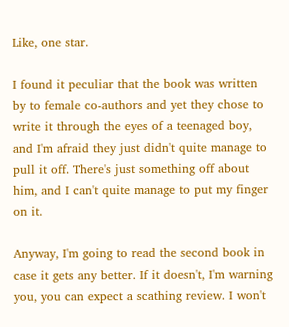Like, one star.

I found it peculiar that the book was written by to female co-authors and yet they chose to write it through the eyes of a teenaged boy, and I'm afraid they just didn't quite manage to pull it off. There's just something off about him, and I can't quite manage to put my finger on it.

Anyway, I'm going to read the second book in case it gets any better. If it doesn't, I'm warning you, you can expect a scathing review. I won't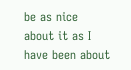be as nice about it as I have been about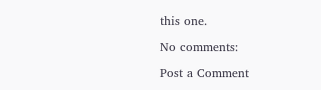this one.

No comments:

Post a Comment